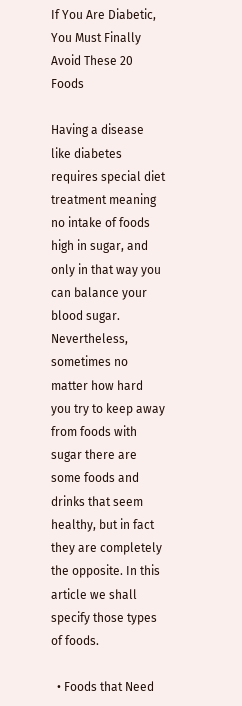If You Are Diabetic, You Must Finally Avoid These 20 Foods

Having a disease like diabetes requires special diet treatment meaning no intake of foods high in sugar, and only in that way you can balance your blood sugar. Nevertheless, sometimes no matter how hard you try to keep away from foods with sugar there are some foods and drinks that seem healthy, but in fact they are completely the opposite. In this article we shall specify those types of foods.

  • Foods that Need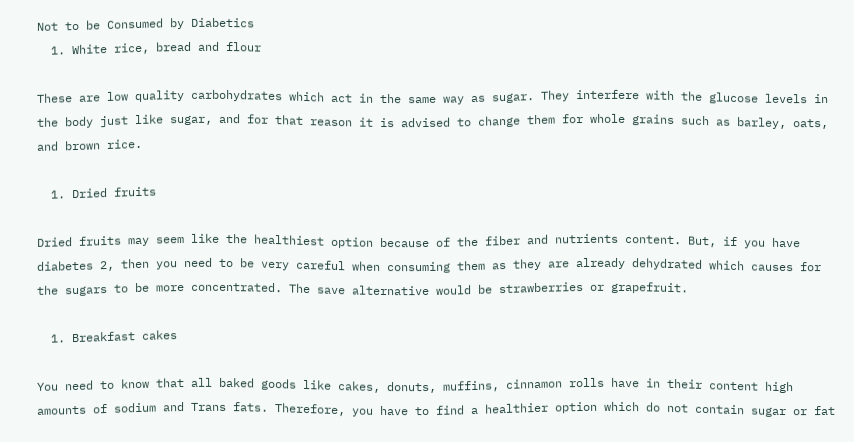Not to be Consumed by Diabetics
  1. White rice, bread and flour

These are low quality carbohydrates which act in the same way as sugar. They interfere with the glucose levels in the body just like sugar, and for that reason it is advised to change them for whole grains such as barley, oats, and brown rice.

  1. Dried fruits

Dried fruits may seem like the healthiest option because of the fiber and nutrients content. But, if you have diabetes 2, then you need to be very careful when consuming them as they are already dehydrated which causes for the sugars to be more concentrated. The save alternative would be strawberries or grapefruit.

  1. Breakfast cakes

You need to know that all baked goods like cakes, donuts, muffins, cinnamon rolls have in their content high amounts of sodium and Trans fats. Therefore, you have to find a healthier option which do not contain sugar or fat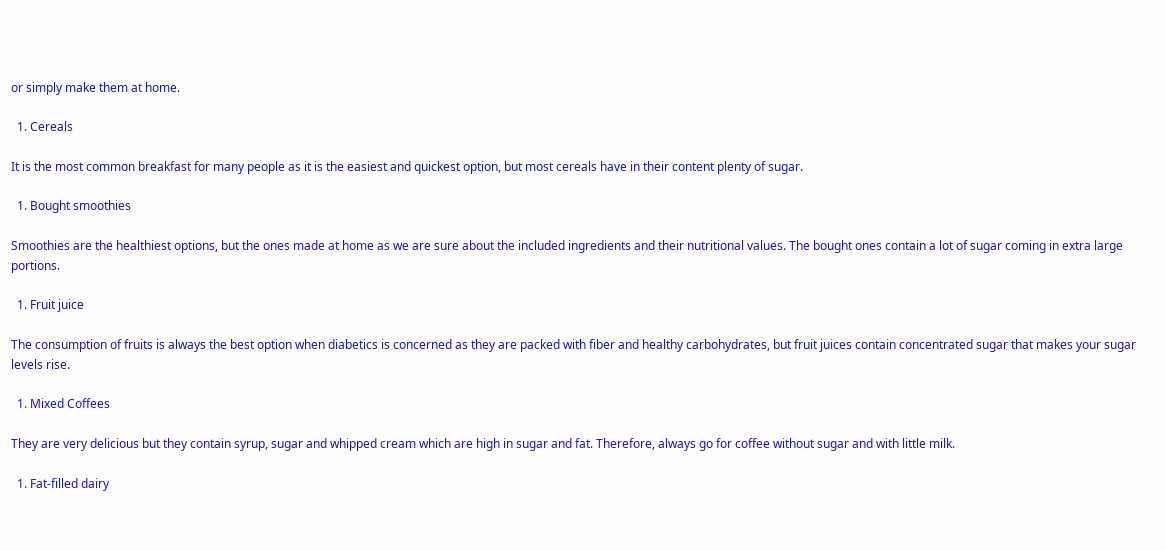or simply make them at home.

  1. Cereals

It is the most common breakfast for many people as it is the easiest and quickest option, but most cereals have in their content plenty of sugar.

  1. Bought smoothies

Smoothies are the healthiest options, but the ones made at home as we are sure about the included ingredients and their nutritional values. The bought ones contain a lot of sugar coming in extra large portions.

  1. Fruit juice

The consumption of fruits is always the best option when diabetics is concerned as they are packed with fiber and healthy carbohydrates, but fruit juices contain concentrated sugar that makes your sugar levels rise.

  1. Mixed Coffees

They are very delicious but they contain syrup, sugar and whipped cream which are high in sugar and fat. Therefore, always go for coffee without sugar and with little milk.

  1. Fat-filled dairy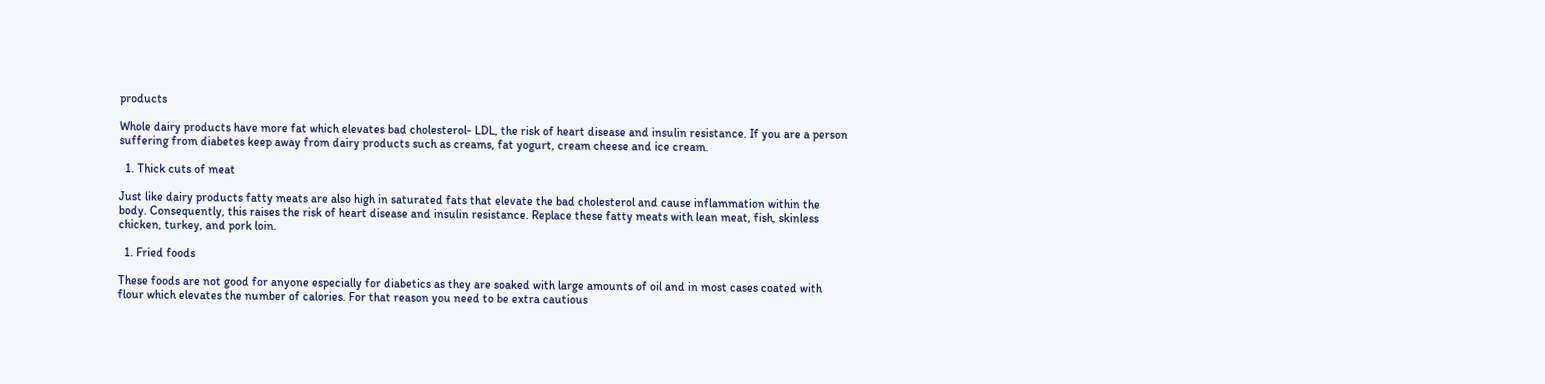products

Whole dairy products have more fat which elevates bad cholesterol- LDL, the risk of heart disease and insulin resistance. If you are a person suffering from diabetes keep away from dairy products such as creams, fat yogurt, cream cheese and ice cream.

  1. Thick cuts of meat

Just like dairy products fatty meats are also high in saturated fats that elevate the bad cholesterol and cause inflammation within the body. Consequently, this raises the risk of heart disease and insulin resistance. Replace these fatty meats with lean meat, fish, skinless chicken, turkey, and pork loin.

  1. Fried foods

These foods are not good for anyone especially for diabetics as they are soaked with large amounts of oil and in most cases coated with flour which elevates the number of calories. For that reason you need to be extra cautious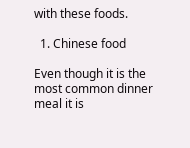with these foods.

  1. Chinese food

Even though it is the most common dinner meal it is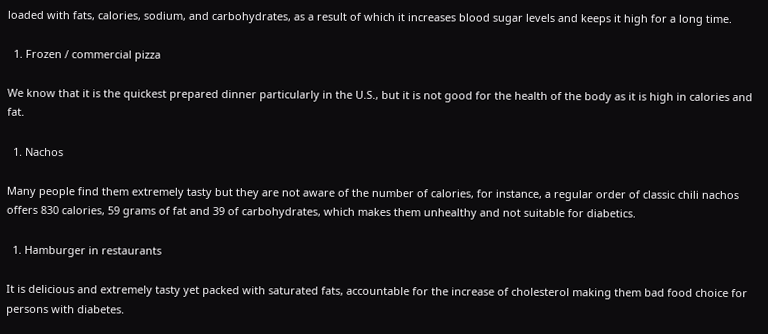loaded with fats, calories, sodium, and carbohydrates, as a result of which it increases blood sugar levels and keeps it high for a long time.

  1. Frozen / commercial pizza

We know that it is the quickest prepared dinner particularly in the U.S., but it is not good for the health of the body as it is high in calories and fat.

  1. Nachos

Many people find them extremely tasty but they are not aware of the number of calories, for instance, a regular order of classic chili nachos offers 830 calories, 59 grams of fat and 39 of carbohydrates, which makes them unhealthy and not suitable for diabetics.

  1. Hamburger in restaurants

It is delicious and extremely tasty yet packed with saturated fats, accountable for the increase of cholesterol making them bad food choice for persons with diabetes.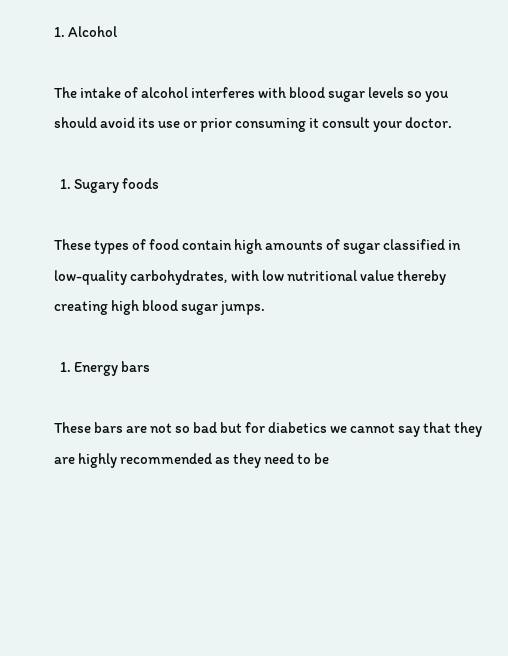1. Alcohol

The intake of alcohol interferes with blood sugar levels so you should avoid its use or prior consuming it consult your doctor.

  1. Sugary foods

These types of food contain high amounts of sugar classified in low-quality carbohydrates, with low nutritional value thereby creating high blood sugar jumps.

  1. Energy bars

These bars are not so bad but for diabetics we cannot say that they are highly recommended as they need to be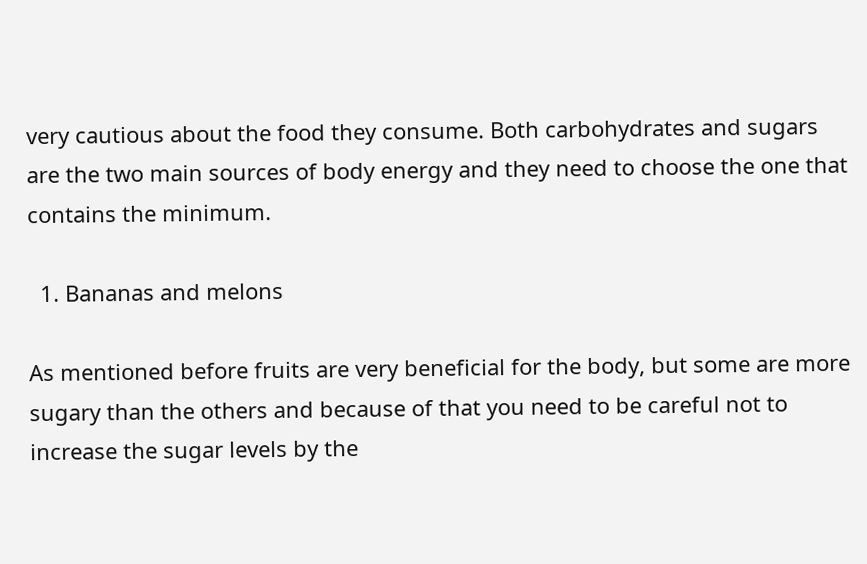very cautious about the food they consume. Both carbohydrates and sugars are the two main sources of body energy and they need to choose the one that contains the minimum.

  1. Bananas and melons

As mentioned before fruits are very beneficial for the body, but some are more sugary than the others and because of that you need to be careful not to increase the sugar levels by the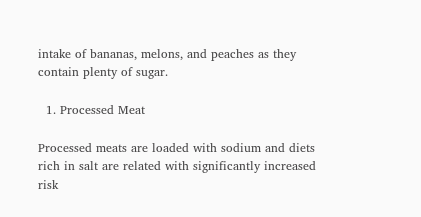intake of bananas, melons, and peaches as they contain plenty of sugar.

  1. Processed Meat

Processed meats are loaded with sodium and diets rich in salt are related with significantly increased risk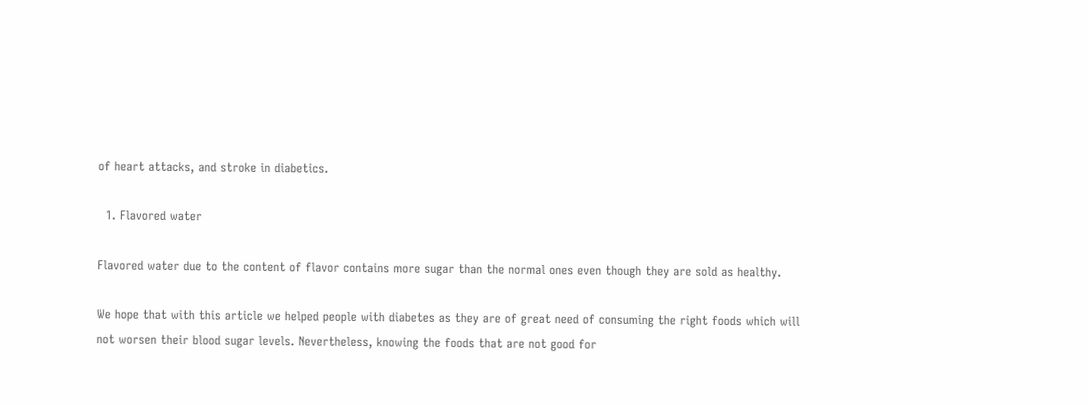of heart attacks, and stroke in diabetics.

  1. Flavored water

Flavored water due to the content of flavor contains more sugar than the normal ones even though they are sold as healthy.

We hope that with this article we helped people with diabetes as they are of great need of consuming the right foods which will not worsen their blood sugar levels. Nevertheless, knowing the foods that are not good for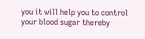you it will help you to control your blood sugar thereby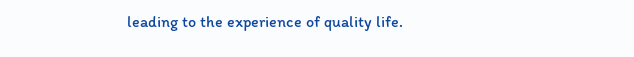leading to the experience of quality life.